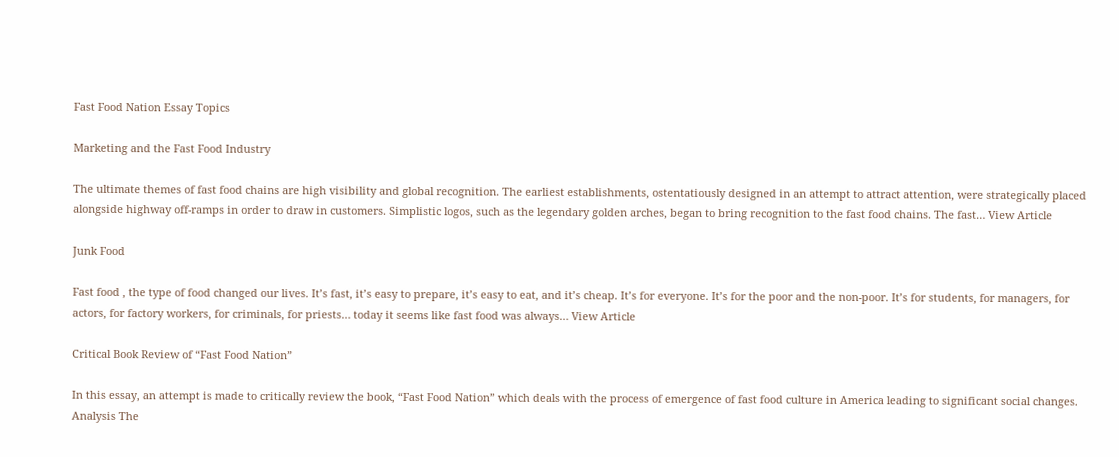Fast Food Nation Essay Topics

Marketing and the Fast Food Industry

The ultimate themes of fast food chains are high visibility and global recognition. The earliest establishments, ostentatiously designed in an attempt to attract attention, were strategically placed alongside highway off-ramps in order to draw in customers. Simplistic logos, such as the legendary golden arches, began to bring recognition to the fast food chains. The fast… View Article

Junk Food

Fast food , the type of food changed our lives. It’s fast, it’s easy to prepare, it’s easy to eat, and it’s cheap. It’s for everyone. It’s for the poor and the non-poor. It’s for students, for managers, for actors, for factory workers, for criminals, for priests… today it seems like fast food was always… View Article

Critical Book Review of “Fast Food Nation”

In this essay, an attempt is made to critically review the book, “Fast Food Nation” which deals with the process of emergence of fast food culture in America leading to significant social changes. Analysis The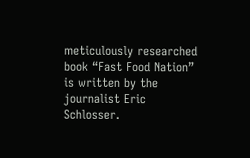meticulously researched book “Fast Food Nation” is written by the journalist Eric Schlosser.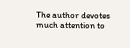The author devotes much attention to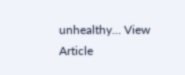unhealthy… View Article